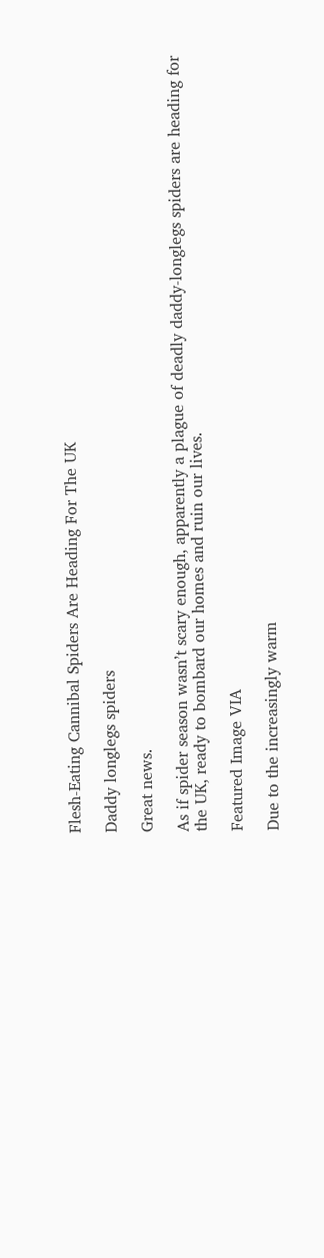Flesh-Eating Cannibal Spiders Are Heading For The UK

Daddy longlegs spiders

Great news.

As if spider season wasn’t scary enough, apparently a plague of deadly daddy-longlegs spiders are heading for the UK, ready to bombard our homes and ruin our lives.

Featured Image VIA

Due to the increasingly warm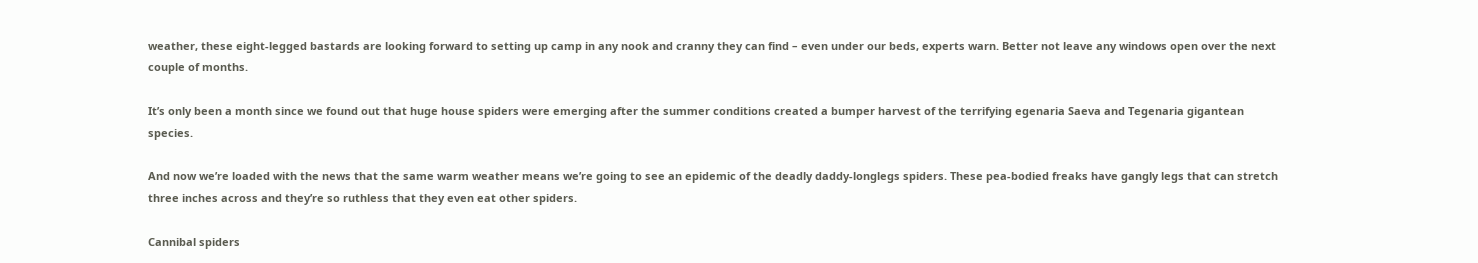weather, these eight-legged bastards are looking forward to setting up camp in any nook and cranny they can find – even under our beds, experts warn. Better not leave any windows open over the next couple of months.

It’s only been a month since we found out that huge house spiders were emerging after the summer conditions created a bumper harvest of the terrifying egenaria Saeva and Tegenaria gigantean species.

And now we’re loaded with the news that the same warm weather means we’re going to see an epidemic of the deadly daddy-longlegs spiders. These pea-bodied freaks have gangly legs that can stretch three inches across and they’re so ruthless that they even eat other spiders.

Cannibal spiders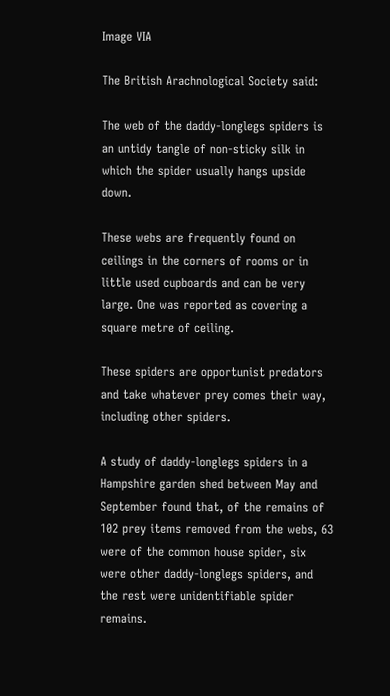Image VIA

The British Arachnological Society said:

The web of the daddy-longlegs spiders is an untidy tangle of non-sticky silk in which the spider usually hangs upside down.

These webs are frequently found on ceilings in the corners of rooms or in little used cupboards and can be very large. One was reported as covering a square metre of ceiling.

These spiders are opportunist predators and take whatever prey comes their way, including other spiders.

A study of daddy-longlegs spiders in a Hampshire garden shed between May and September found that, of the remains of 102 prey items removed from the webs, 63 were of the common house spider, six were other daddy-longlegs spiders, and the rest were unidentifiable spider remains.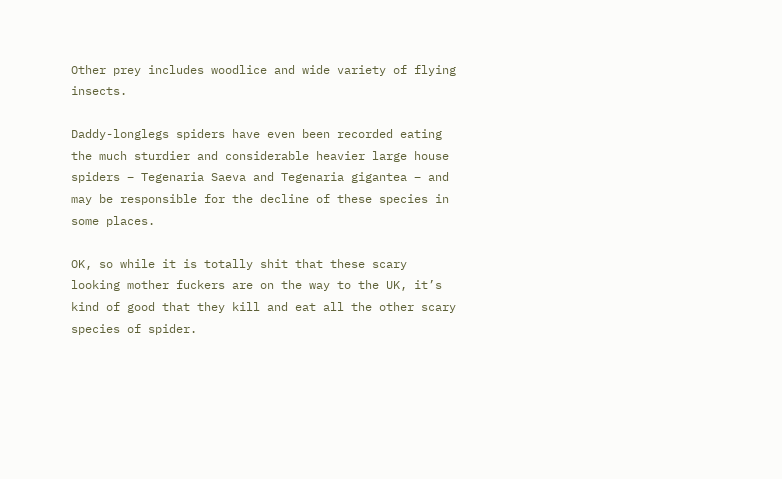Other prey includes woodlice and wide variety of flying insects.

Daddy-longlegs spiders have even been recorded eating the much sturdier and considerable heavier large house spiders – Tegenaria Saeva and Tegenaria gigantea – and may be responsible for the decline of these species in some places.

OK, so while it is totally shit that these scary looking mother fuckers are on the way to the UK, it’s kind of good that they kill and eat all the other scary species of spider.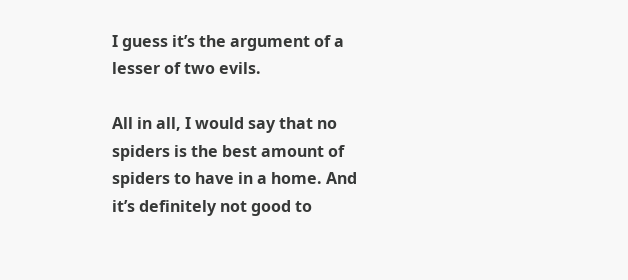I guess it’s the argument of a lesser of two evils.

All in all, I would say that no spiders is the best amount of spiders to have in a home. And it’s definitely not good to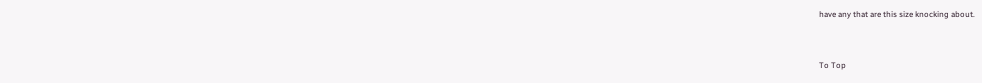have any that are this size knocking about.


To Top